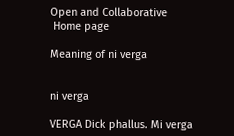Open and Collaborative
 Home page

Meaning of ni verga


ni verga

VERGA Dick phallus. Mi verga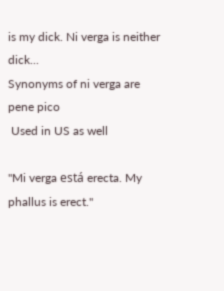is my dick. Ni verga is neither dick...
Synonyms of ni verga are  pene pico
 Used in US as well

"Mi verga está erecta. My phallus is erect."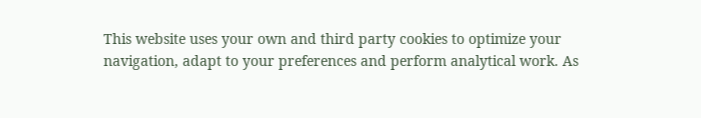This website uses your own and third party cookies to optimize your navigation, adapt to your preferences and perform analytical work. As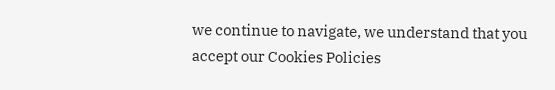we continue to navigate, we understand that you accept our Cookies Policies